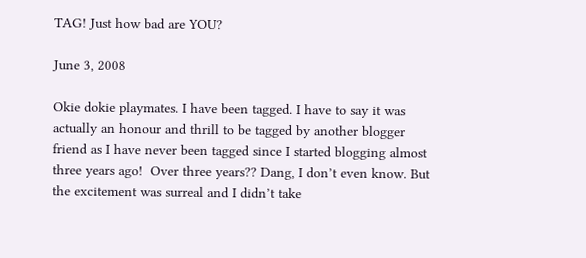TAG! Just how bad are YOU?

June 3, 2008

Okie dokie playmates. I have been tagged. I have to say it was actually an honour and thrill to be tagged by another blogger friend as I have never been tagged since I started blogging almost three years ago!  Over three years?? Dang, I don’t even know. But the excitement was surreal and I didn’t take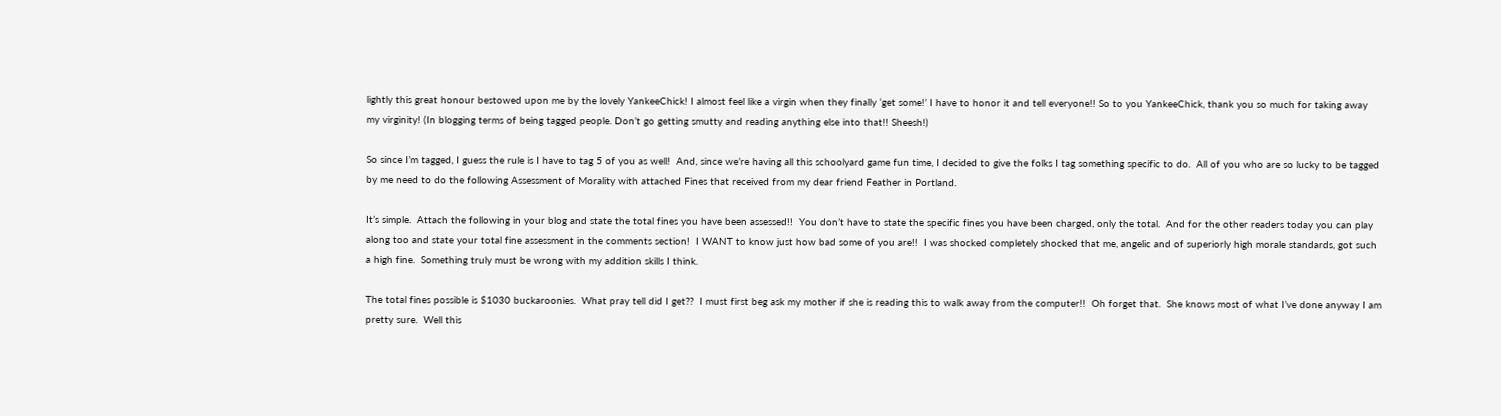lightly this great honour bestowed upon me by the lovely YankeeChick! I almost feel like a virgin when they finally ‘get some!’ I have to honor it and tell everyone!! So to you YankeeChick, thank you so much for taking away my virginity! (In blogging terms of being tagged people. Don’t go getting smutty and reading anything else into that!! Sheesh!)

So since I’m tagged, I guess the rule is I have to tag 5 of you as well!  And, since we’re having all this schoolyard game fun time, I decided to give the folks I tag something specific to do.  All of you who are so lucky to be tagged by me need to do the following Assessment of Morality with attached Fines that received from my dear friend Feather in Portland.

It’s simple.  Attach the following in your blog and state the total fines you have been assessed!!  You don’t have to state the specific fines you have been charged, only the total.  And for the other readers today you can play along too and state your total fine assessment in the comments section!  I WANT to know just how bad some of you are!!  I was shocked completely shocked that me, angelic and of superiorly high morale standards, got such a high fine.  Something truly must be wrong with my addition skills I think.

The total fines possible is $1030 buckaroonies.  What pray tell did I get??  I must first beg ask my mother if she is reading this to walk away from the computer!!  Oh forget that.  She knows most of what I’ve done anyway I am pretty sure.  Well this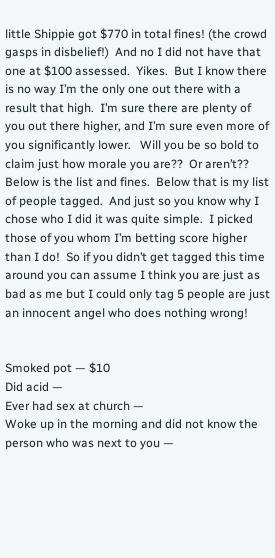little Shippie got $770 in total fines! (the crowd gasps in disbelief!)  And no I did not have that one at $100 assessed.  Yikes.  But I know there is no way I’m the only one out there with a result that high.  I’m sure there are plenty of you out there higher, and I’m sure even more of you significantly lower.   Will you be so bold to claim just how morale you are??  Or aren’t??  Below is the list and fines.  Below that is my list of people tagged.  And just so you know why I chose who I did it was quite simple.  I picked those of you whom I’m betting score higher than I do!  So if you didn’t get tagged this time around you can assume I think you are just as bad as me but I could only tag 5 people are just an innocent angel who does nothing wrong!


Smoked pot — $10
Did acid —
Ever had sex at church —
Woke up in the morning and did not know the person who was next to you —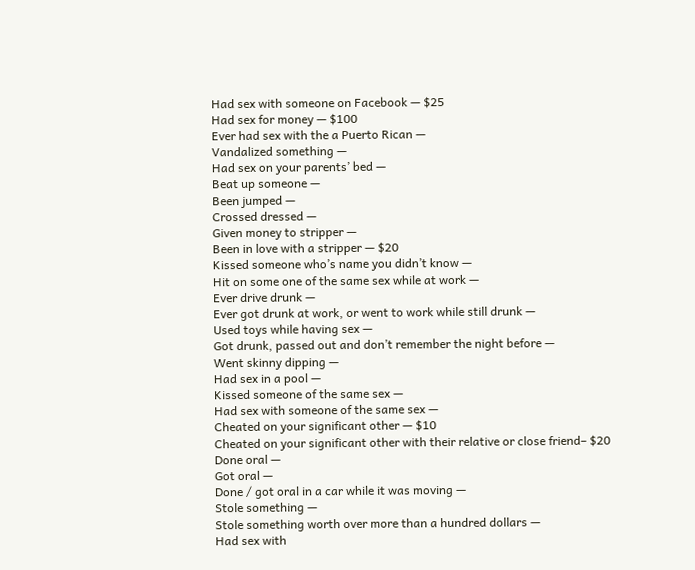Had sex with someone on Facebook — $25
Had sex for money — $100
Ever had sex with the a Puerto Rican —
Vandalized something —
Had sex on your parents’ bed —
Beat up someone —
Been jumped —
Crossed dressed —
Given money to stripper —
Been in love with a stripper — $20
Kissed someone who’s name you didn’t know —
Hit on some one of the same sex while at work —
Ever drive drunk —
Ever got drunk at work, or went to work while still drunk —
Used toys while having sex —
Got drunk, passed out and don’t remember the night before —
Went skinny dipping —
Had sex in a pool —
Kissed someone of the same sex —
Had sex with someone of the same sex —
Cheated on your significant other — $10
Cheated on your significant other with their relative or close friend– $20
Done oral —
Got oral —
Done / got oral in a car while it was moving —
Stole something —
Stole something worth over more than a hundred dollars —
Had sex with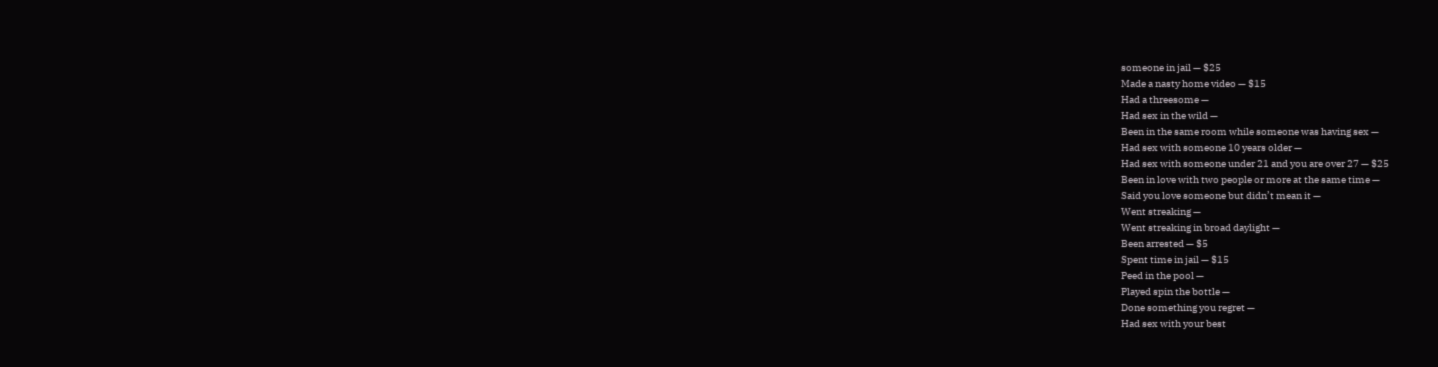someone in jail — $25
Made a nasty home video — $15
Had a threesome —
Had sex in the wild —
Been in the same room while someone was having sex —
Had sex with someone 10 years older —
Had sex with someone under 21 and you are over 27 — $25
Been in love with two people or more at the same time —
Said you love someone but didn’t mean it —
Went streaking —
Went streaking in broad daylight —
Been arrested — $5
Spent time in jail — $15
Peed in the pool —
Played spin the bottle —
Done something you regret —
Had sex with your best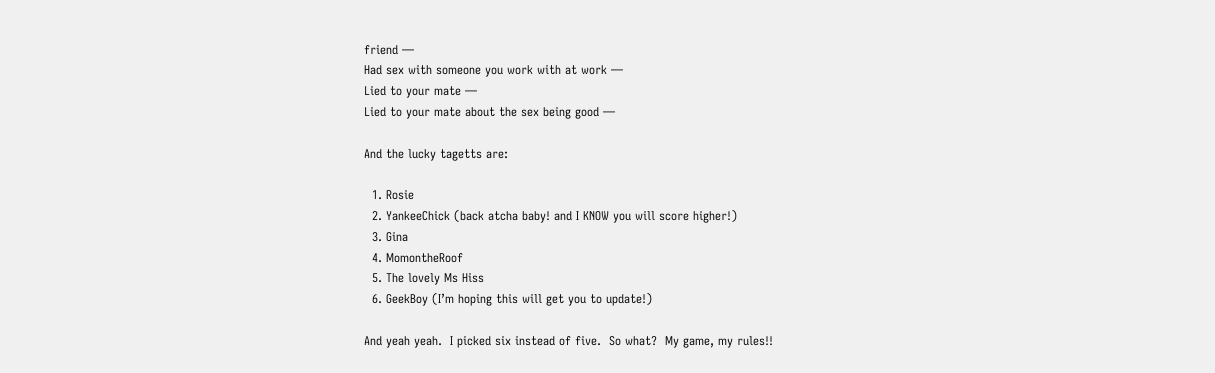friend —
Had sex with someone you work with at work —
Lied to your mate —
Lied to your mate about the sex being good —

And the lucky tagetts are:

  1. Rosie
  2. YankeeChick (back atcha baby! and I KNOW you will score higher!)
  3. Gina
  4. MomontheRoof
  5. The lovely Ms Hiss
  6. GeekBoy (I’m hoping this will get you to update!)

And yeah yeah.  I picked six instead of five.  So what?  My game, my rules!!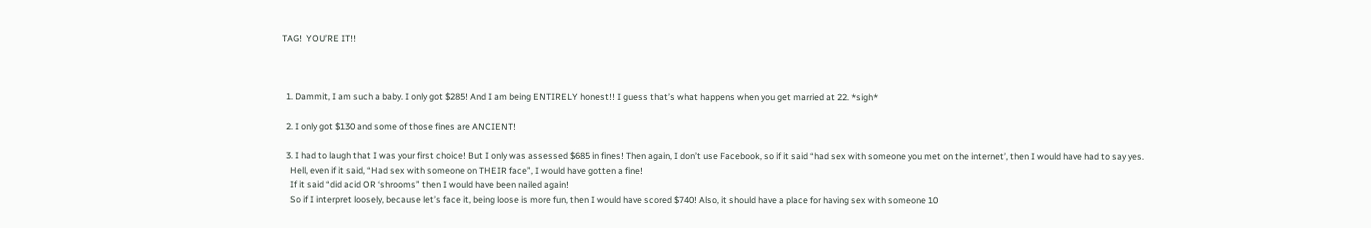TAG!  YOU’RE IT!!



  1. Dammit, I am such a baby. I only got $285! And I am being ENTIRELY honest!! I guess that’s what happens when you get married at 22. *sigh*

  2. I only got $130 and some of those fines are ANCIENT!

  3. I had to laugh that I was your first choice! But I only was assessed $685 in fines! Then again, I don’t use Facebook, so if it said “had sex with someone you met on the internet’, then I would have had to say yes.
    Hell, even if it said, “Had sex with someone on THEIR face”, I would have gotten a fine!
    If it said “did acid OR ‘shrooms” then I would have been nailed again!
    So if I interpret loosely, because let’s face it, being loose is more fun, then I would have scored $740! Also, it should have a place for having sex with someone 10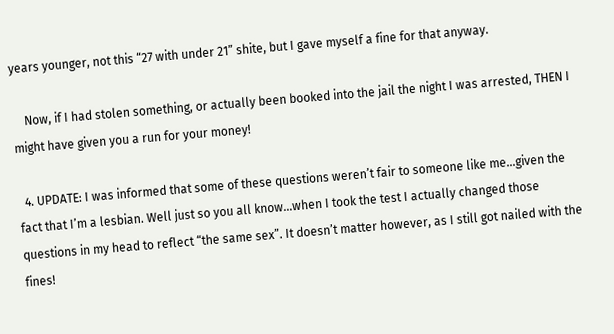years younger, not this “27 with under 21” shite, but I gave myself a fine for that anyway.

    Now, if I had stolen something, or actually been booked into the jail the night I was arrested, THEN I might have given you a run for your money!

  4. UPDATE: I was informed that some of these questions weren’t fair to someone like me…given the fact that I’m a lesbian. Well just so you all know…when I took the test I actually changed those questions in my head to reflect “the same sex”. It doesn’t matter however, as I still got nailed with the fines!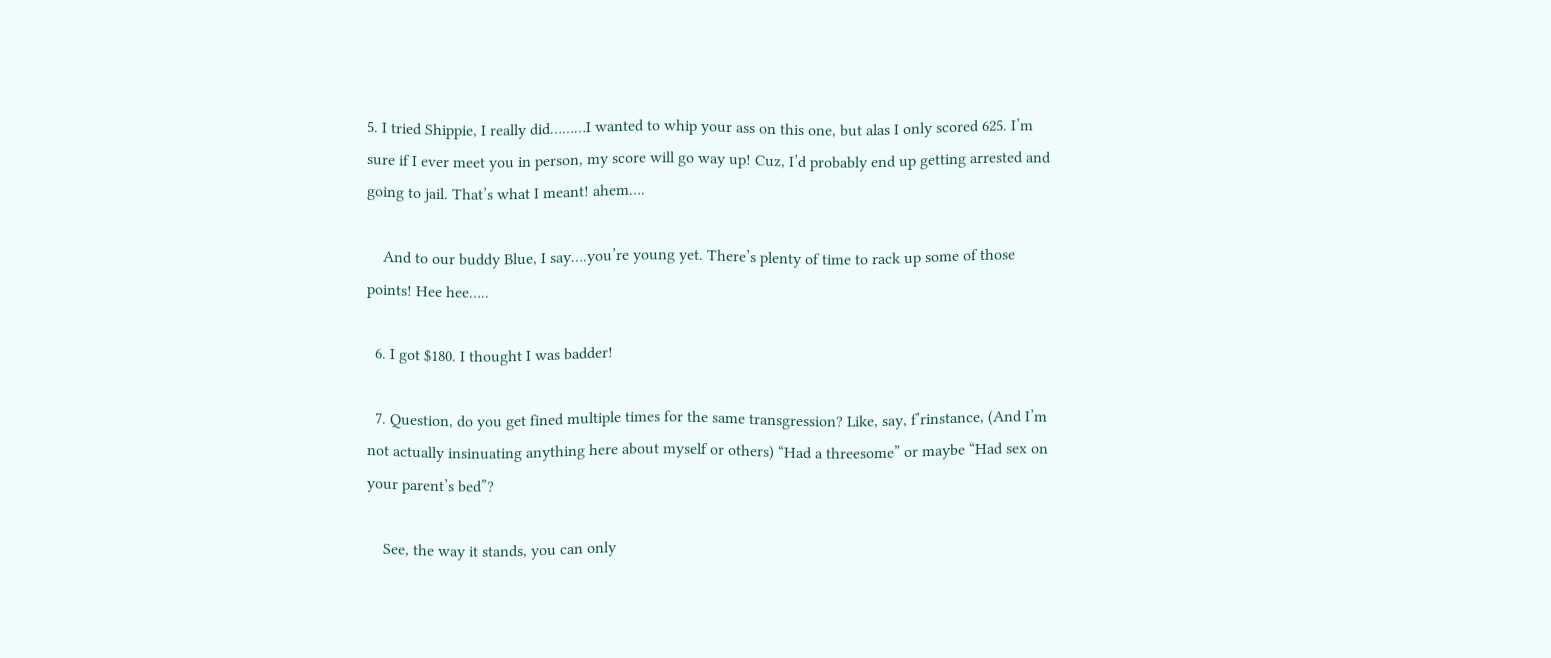5. I tried Shippie, I really did………I wanted to whip your ass on this one, but alas I only scored 625. I’m sure if I ever meet you in person, my score will go way up! Cuz, I’d probably end up getting arrested and going to jail. That’s what I meant! ahem….

    And to our buddy Blue, I say….you’re young yet. There’s plenty of time to rack up some of those points! Hee hee…..

  6. I got $180. I thought I was badder!

  7. Question, do you get fined multiple times for the same transgression? Like, say, f’rinstance, (And I’m not actually insinuating anything here about myself or others) “Had a threesome” or maybe “Had sex on your parent’s bed”?

    See, the way it stands, you can only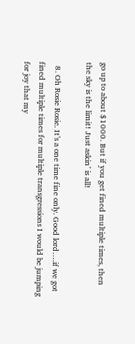go up to about $1000. But if you get fined multiple times, then the sky is the limit! Just askin’ is all!

  8. Oh Rosie Rosie. It’s a one time fine only. Good lord….if we got fined multiple times for multiple transgressions I would be jumping for joy that my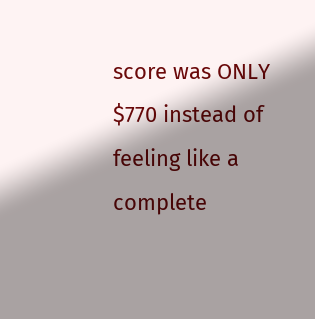score was ONLY $770 instead of feeling like a complete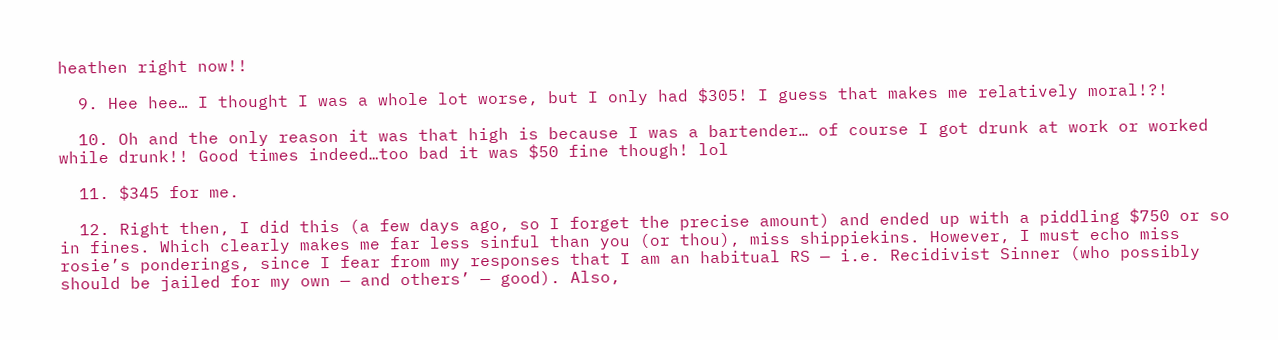heathen right now!!

  9. Hee hee… I thought I was a whole lot worse, but I only had $305! I guess that makes me relatively moral!?!

  10. Oh and the only reason it was that high is because I was a bartender… of course I got drunk at work or worked while drunk!! Good times indeed…too bad it was $50 fine though! lol

  11. $345 for me.

  12. Right then, I did this (a few days ago, so I forget the precise amount) and ended up with a piddling $750 or so in fines. Which clearly makes me far less sinful than you (or thou), miss shippiekins. However, I must echo miss rosie’s ponderings, since I fear from my responses that I am an habitual RS — i.e. Recidivist Sinner (who possibly should be jailed for my own — and others’ — good). Also,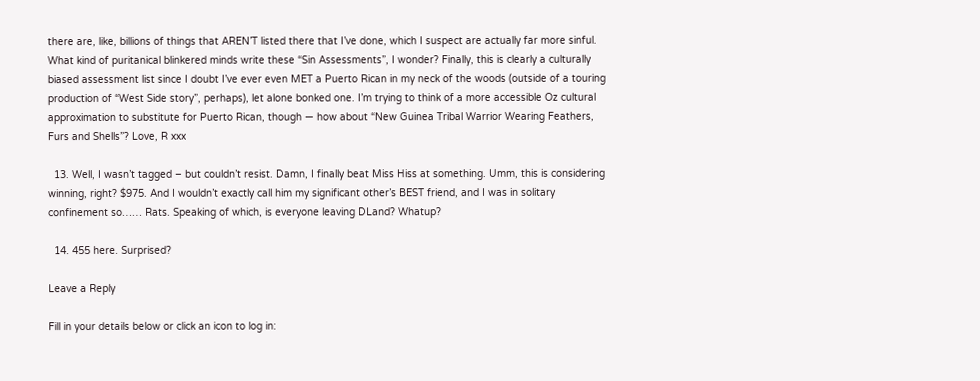there are, like, billions of things that AREN’T listed there that I’ve done, which I suspect are actually far more sinful. What kind of puritanical blinkered minds write these “Sin Assessments”, I wonder? Finally, this is clearly a culturally biased assessment list since I doubt I’ve ever even MET a Puerto Rican in my neck of the woods (outside of a touring production of “West Side story”, perhaps), let alone bonked one. I’m trying to think of a more accessible Oz cultural approximation to substitute for Puerto Rican, though — how about “New Guinea Tribal Warrior Wearing Feathers, Furs and Shells”? Love, R xxx

  13. Well, I wasn’t tagged – but couldn’t resist. Damn, I finally beat Miss Hiss at something. Umm, this is considering winning, right? $975. And I wouldn’t exactly call him my significant other’s BEST friend, and I was in solitary confinement so…… Rats. Speaking of which, is everyone leaving DLand? Whatup?

  14. 455 here. Surprised?

Leave a Reply

Fill in your details below or click an icon to log in: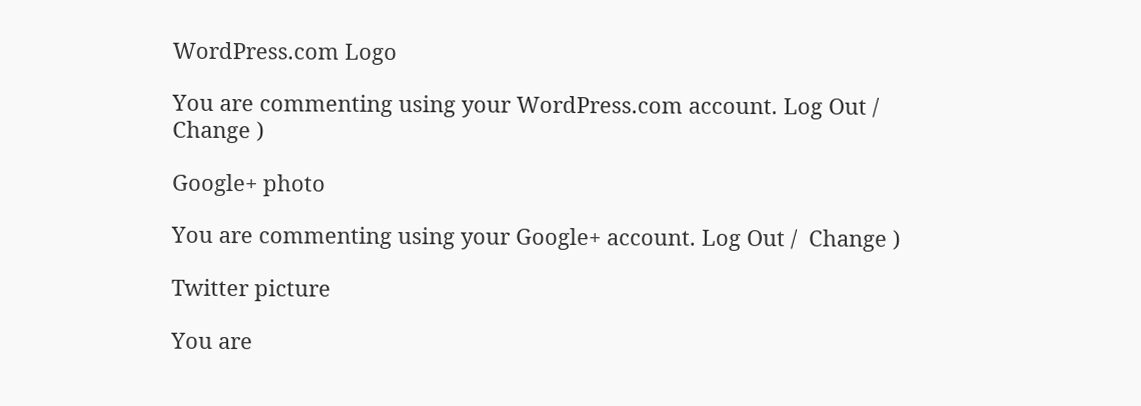WordPress.com Logo

You are commenting using your WordPress.com account. Log Out /  Change )

Google+ photo

You are commenting using your Google+ account. Log Out /  Change )

Twitter picture

You are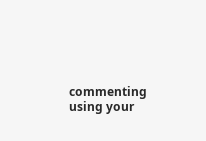commenting using your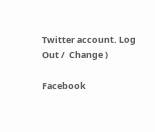Twitter account. Log Out /  Change )

Facebook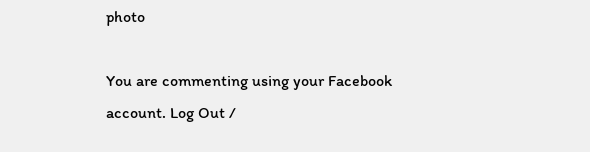photo

You are commenting using your Facebook account. Log Out /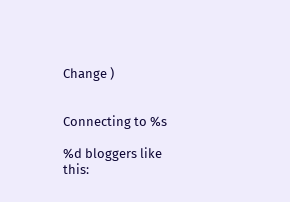Change )


Connecting to %s

%d bloggers like this: